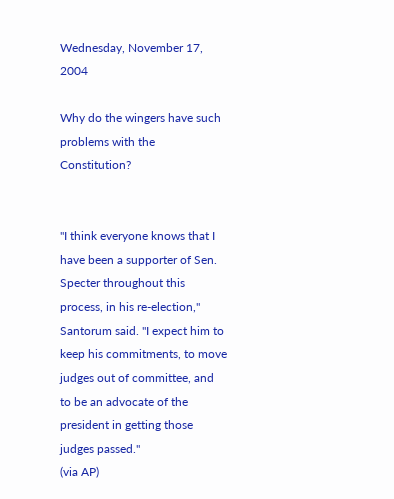Wednesday, November 17, 2004

Why do the wingers have such problems with the Constitution?


"I think everyone knows that I have been a supporter of Sen. Specter throughout this process, in his re-election," Santorum said. "I expect him to keep his commitments, to move judges out of committee, and to be an advocate of the president in getting those judges passed."
(via AP)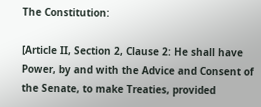The Constitution:

[Article II, Section 2, Clause 2: He shall have Power, by and with the Advice and Consent of the Senate, to make Treaties, provided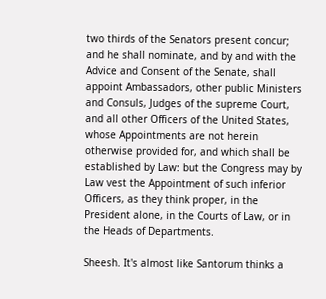two thirds of the Senators present concur; and he shall nominate, and by and with the Advice and Consent of the Senate, shall appoint Ambassadors, other public Ministers and Consuls, Judges of the supreme Court, and all other Officers of the United States, whose Appointments are not herein otherwise provided for, and which shall be established by Law: but the Congress may by Law vest the Appointment of such inferior Officers, as they think proper, in the President alone, in the Courts of Law, or in the Heads of Departments.

Sheesh. It's almost like Santorum thinks a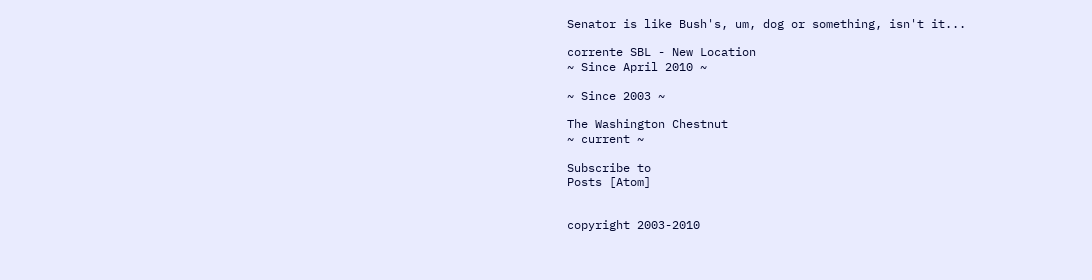Senator is like Bush's, um, dog or something, isn't it...

corrente SBL - New Location
~ Since April 2010 ~

~ Since 2003 ~

The Washington Chestnut
~ current ~

Subscribe to
Posts [Atom]


copyright 2003-2010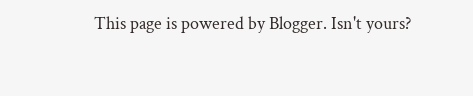This page is powered by Blogger. Isn't yours?